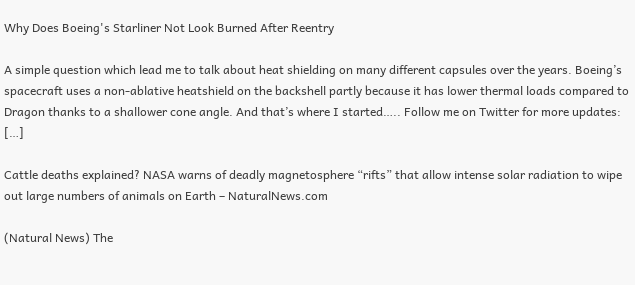Why Does Boeing's Starliner Not Look Burned After Reentry

A simple question which lead me to talk about heat shielding on many different capsules over the years. Boeing’s spacecraft uses a non-ablative heatshield on the backshell partly because it has lower thermal loads compared to Dragon thanks to a shallower cone angle. And that’s where I started….. Follow me on Twitter for more updates: […]

Cattle deaths explained? NASA warns of deadly magnetosphere “rifts” that allow intense solar radiation to wipe out large numbers of animals on Earth – NaturalNews.com

(Natural News) The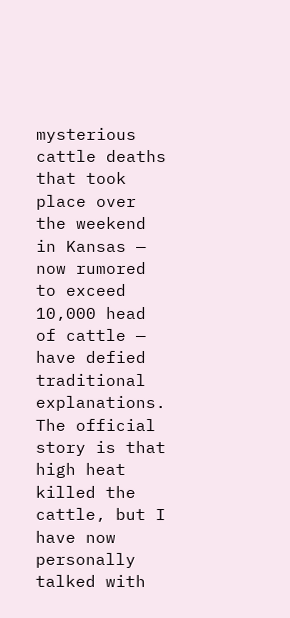mysterious cattle deaths that took place over the weekend in Kansas — now rumored to exceed 10,000 head of cattle — have defied traditional explanations. The official story is that high heat killed the cattle, but I have now personally talked with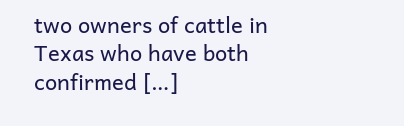two owners of cattle in Texas who have both confirmed […]